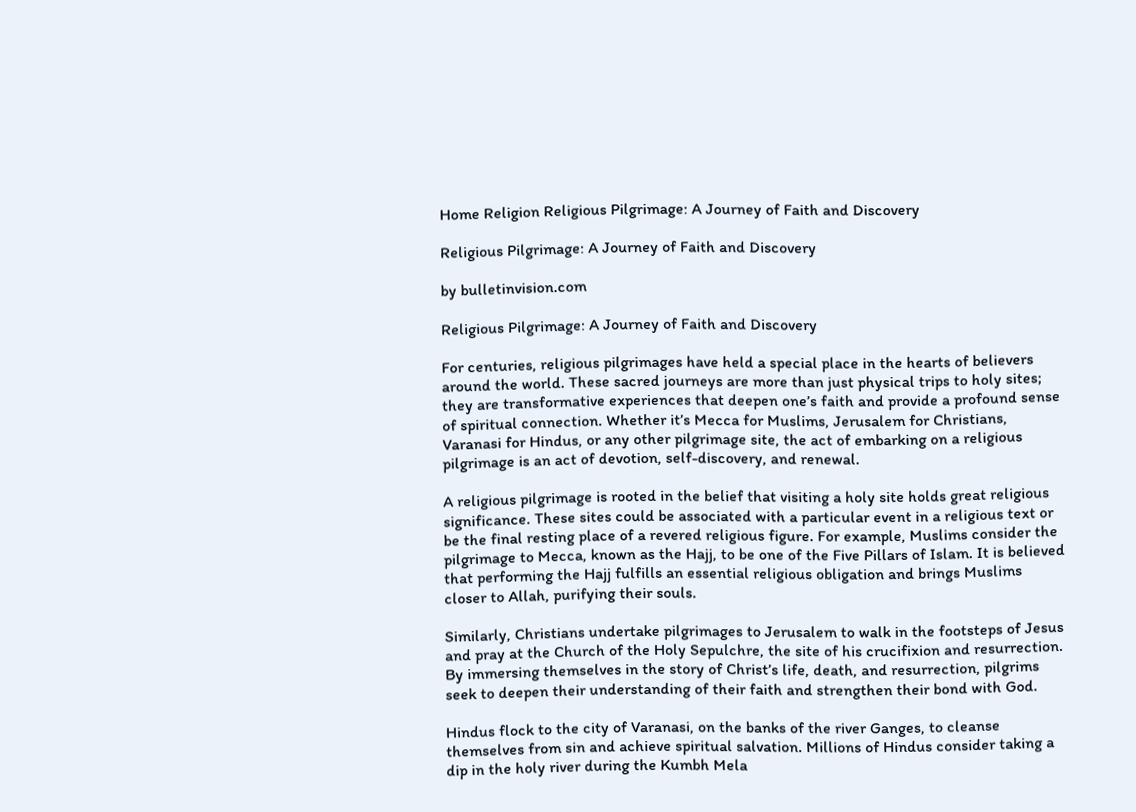Home Religion Religious Pilgrimage: A Journey of Faith and Discovery

Religious Pilgrimage: A Journey of Faith and Discovery

by bulletinvision.com

Religious Pilgrimage: A Journey of Faith and Discovery

For centuries, religious pilgrimages have held a special place in the hearts of believers around the world. These sacred journeys are more than just physical trips to holy sites; they are transformative experiences that deepen one’s faith and provide a profound sense of spiritual connection. Whether it’s Mecca for Muslims, Jerusalem for Christians, Varanasi for Hindus, or any other pilgrimage site, the act of embarking on a religious pilgrimage is an act of devotion, self-discovery, and renewal.

A religious pilgrimage is rooted in the belief that visiting a holy site holds great religious significance. These sites could be associated with a particular event in a religious text or be the final resting place of a revered religious figure. For example, Muslims consider the pilgrimage to Mecca, known as the Hajj, to be one of the Five Pillars of Islam. It is believed that performing the Hajj fulfills an essential religious obligation and brings Muslims closer to Allah, purifying their souls.

Similarly, Christians undertake pilgrimages to Jerusalem to walk in the footsteps of Jesus and pray at the Church of the Holy Sepulchre, the site of his crucifixion and resurrection. By immersing themselves in the story of Christ’s life, death, and resurrection, pilgrims seek to deepen their understanding of their faith and strengthen their bond with God.

Hindus flock to the city of Varanasi, on the banks of the river Ganges, to cleanse themselves from sin and achieve spiritual salvation. Millions of Hindus consider taking a dip in the holy river during the Kumbh Mela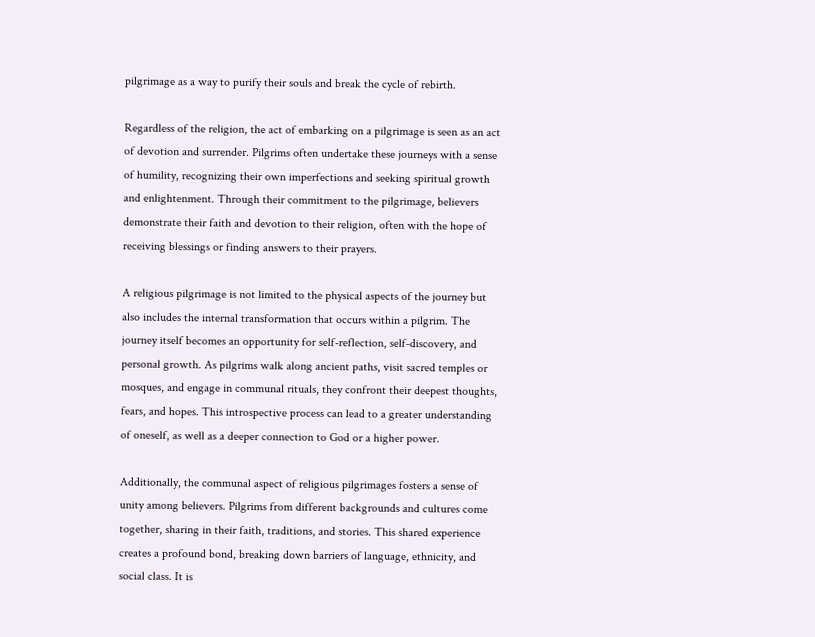pilgrimage as a way to purify their souls and break the cycle of rebirth.

Regardless of the religion, the act of embarking on a pilgrimage is seen as an act of devotion and surrender. Pilgrims often undertake these journeys with a sense of humility, recognizing their own imperfections and seeking spiritual growth and enlightenment. Through their commitment to the pilgrimage, believers demonstrate their faith and devotion to their religion, often with the hope of receiving blessings or finding answers to their prayers.

A religious pilgrimage is not limited to the physical aspects of the journey but also includes the internal transformation that occurs within a pilgrim. The journey itself becomes an opportunity for self-reflection, self-discovery, and personal growth. As pilgrims walk along ancient paths, visit sacred temples or mosques, and engage in communal rituals, they confront their deepest thoughts, fears, and hopes. This introspective process can lead to a greater understanding of oneself, as well as a deeper connection to God or a higher power.

Additionally, the communal aspect of religious pilgrimages fosters a sense of unity among believers. Pilgrims from different backgrounds and cultures come together, sharing in their faith, traditions, and stories. This shared experience creates a profound bond, breaking down barriers of language, ethnicity, and social class. It is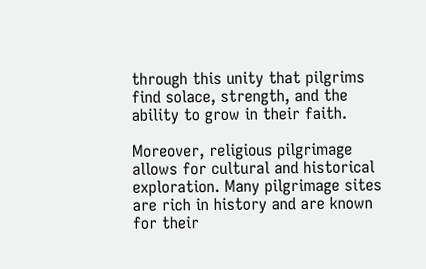through this unity that pilgrims find solace, strength, and the ability to grow in their faith.

Moreover, religious pilgrimage allows for cultural and historical exploration. Many pilgrimage sites are rich in history and are known for their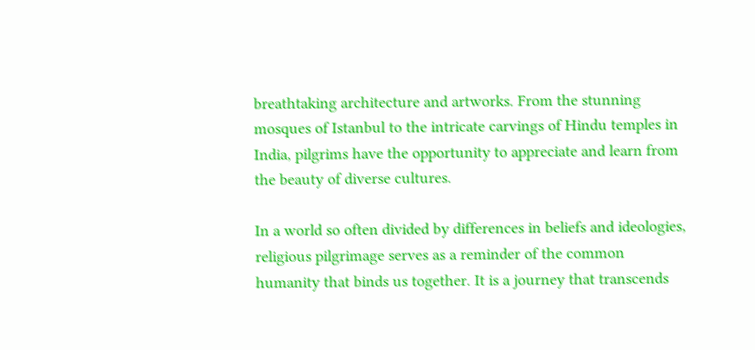breathtaking architecture and artworks. From the stunning mosques of Istanbul to the intricate carvings of Hindu temples in India, pilgrims have the opportunity to appreciate and learn from the beauty of diverse cultures.

In a world so often divided by differences in beliefs and ideologies, religious pilgrimage serves as a reminder of the common humanity that binds us together. It is a journey that transcends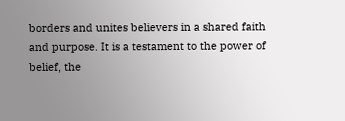borders and unites believers in a shared faith and purpose. It is a testament to the power of belief, the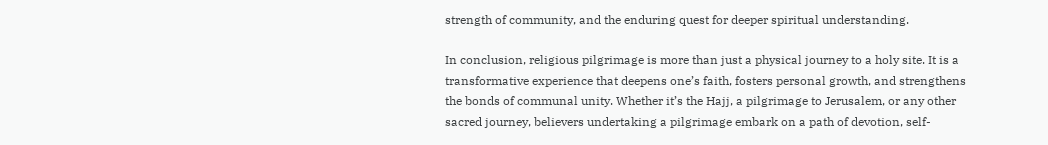strength of community, and the enduring quest for deeper spiritual understanding.

In conclusion, religious pilgrimage is more than just a physical journey to a holy site. It is a transformative experience that deepens one’s faith, fosters personal growth, and strengthens the bonds of communal unity. Whether it’s the Hajj, a pilgrimage to Jerusalem, or any other sacred journey, believers undertaking a pilgrimage embark on a path of devotion, self-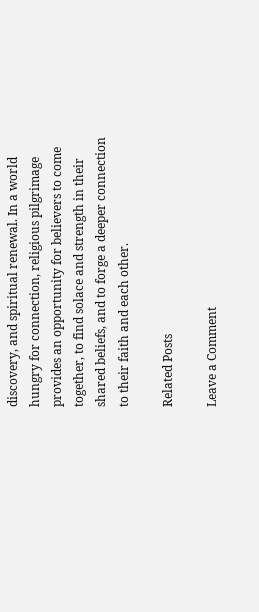discovery, and spiritual renewal. In a world hungry for connection, religious pilgrimage provides an opportunity for believers to come together, to find solace and strength in their shared beliefs, and to forge a deeper connection to their faith and each other.

Related Posts

Leave a Comment